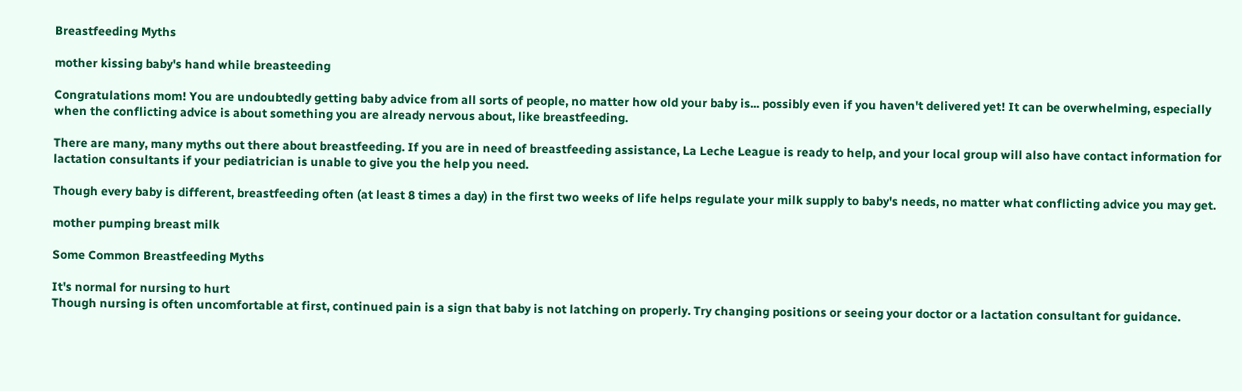Breastfeeding Myths

mother kissing baby's hand while breasteeding

Congratulations mom! You are undoubtedly getting baby advice from all sorts of people, no matter how old your baby is... possibly even if you haven't delivered yet! It can be overwhelming, especially when the conflicting advice is about something you are already nervous about, like breastfeeding.

There are many, many myths out there about breastfeeding. If you are in need of breastfeeding assistance, La Leche League is ready to help, and your local group will also have contact information for lactation consultants if your pediatrician is unable to give you the help you need.

Though every baby is different, breastfeeding often (at least 8 times a day) in the first two weeks of life helps regulate your milk supply to baby's needs, no matter what conflicting advice you may get.

mother pumping breast milk

Some Common Breastfeeding Myths

It's normal for nursing to hurt
Though nursing is often uncomfortable at first, continued pain is a sign that baby is not latching on properly. Try changing positions or seeing your doctor or a lactation consultant for guidance.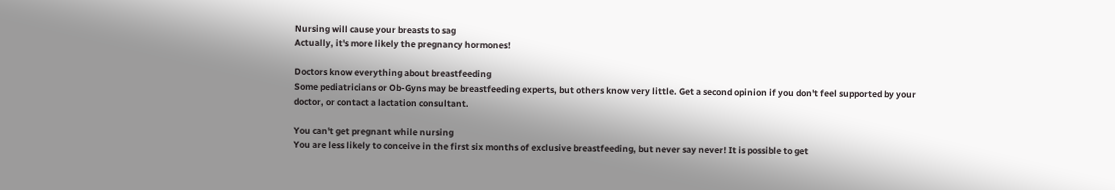Nursing will cause your breasts to sag
Actually, it's more likely the pregnancy hormones!

Doctors know everything about breastfeeding
Some pediatricians or Ob-Gyns may be breastfeeding experts, but others know very little. Get a second opinion if you don't feel supported by your doctor, or contact a lactation consultant.

You can't get pregnant while nursing
You are less likely to conceive in the first six months of exclusive breastfeeding, but never say never! It is possible to get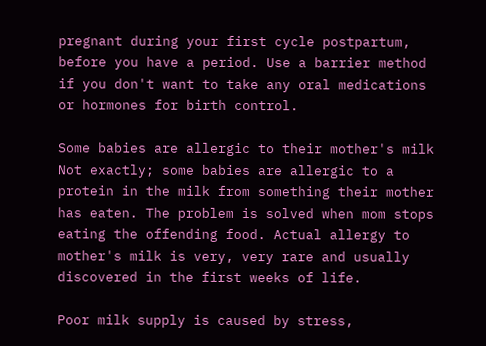pregnant during your first cycle postpartum, before you have a period. Use a barrier method if you don't want to take any oral medications or hormones for birth control.

Some babies are allergic to their mother's milk
Not exactly; some babies are allergic to a protein in the milk from something their mother has eaten. The problem is solved when mom stops eating the offending food. Actual allergy to mother's milk is very, very rare and usually discovered in the first weeks of life.

Poor milk supply is caused by stress,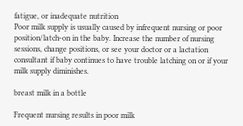fatigue, or inadequate nutrition
Poor milk supply is usually caused by infrequent nursing or poor position/latch-on in the baby. Increase the number of nursing sessions, change positions, or see your doctor or a lactation consultant if baby continues to have trouble latching on or if your milk supply diminishes.

breast milk in a bottle

Frequent nursing results in poor milk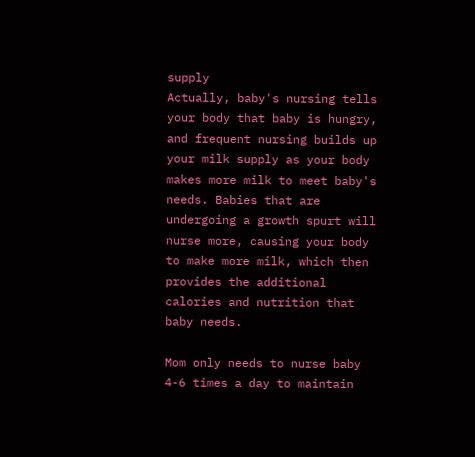supply
Actually, baby's nursing tells your body that baby is hungry, and frequent nursing builds up your milk supply as your body makes more milk to meet baby's needs. Babies that are undergoing a growth spurt will nurse more, causing your body to make more milk, which then provides the additional calories and nutrition that baby needs.

Mom only needs to nurse baby 4-6 times a day to maintain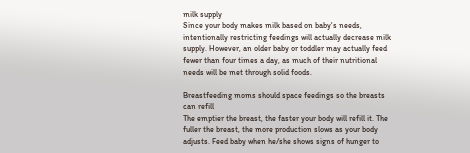milk supply
Since your body makes milk based on baby's needs, intentionally restricting feedings will actually decrease milk supply. However, an older baby or toddler may actually feed fewer than four times a day, as much of their nutritional needs will be met through solid foods.

Breastfeeding moms should space feedings so the breasts can refill
The emptier the breast, the faster your body will refill it. The fuller the breast, the more production slows as your body adjusts. Feed baby when he/she shows signs of hunger to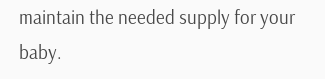maintain the needed supply for your baby.